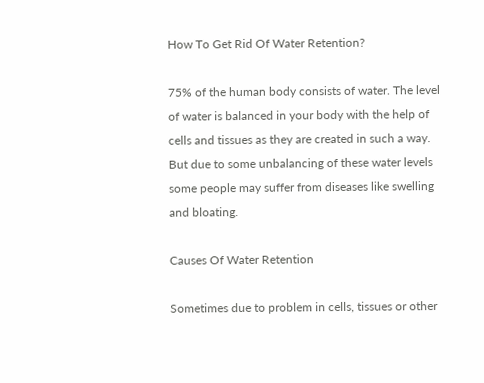How To Get Rid Of Water Retention?

75% of the human body consists of water. The level of water is balanced in your body with the help of cells and tissues as they are created in such a way. But due to some unbalancing of these water levels some people may suffer from diseases like swelling and bloating.

Causes Of Water Retention

Sometimes due to problem in cells, tissues or other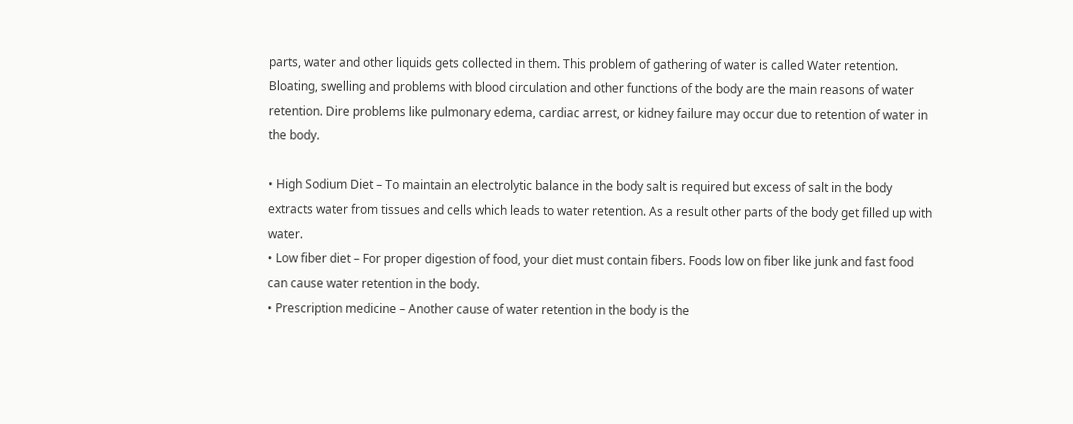parts, water and other liquids gets collected in them. This problem of gathering of water is called Water retention. Bloating, swelling and problems with blood circulation and other functions of the body are the main reasons of water retention. Dire problems like pulmonary edema, cardiac arrest, or kidney failure may occur due to retention of water in the body.

• High Sodium Diet – To maintain an electrolytic balance in the body salt is required but excess of salt in the body extracts water from tissues and cells which leads to water retention. As a result other parts of the body get filled up with water.
• Low fiber diet – For proper digestion of food, your diet must contain fibers. Foods low on fiber like junk and fast food can cause water retention in the body.
• Prescription medicine – Another cause of water retention in the body is the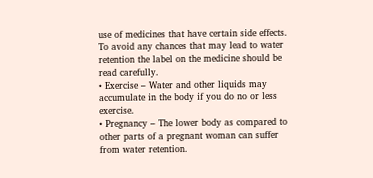use of medicines that have certain side effects. To avoid any chances that may lead to water retention the label on the medicine should be read carefully.
• Exercise – Water and other liquids may accumulate in the body if you do no or less exercise.
• Pregnancy – The lower body as compared to other parts of a pregnant woman can suffer from water retention.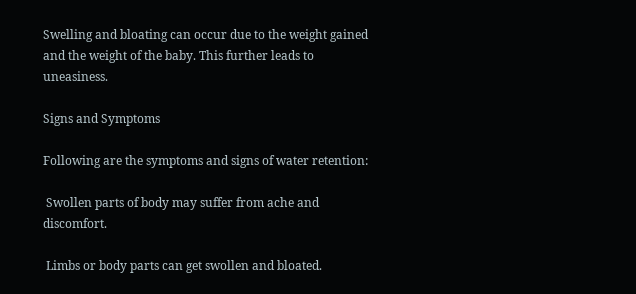Swelling and bloating can occur due to the weight gained and the weight of the baby. This further leads to uneasiness.

Signs and Symptoms

Following are the symptoms and signs of water retention:

 Swollen parts of body may suffer from ache and discomfort.

 Limbs or body parts can get swollen and bloated.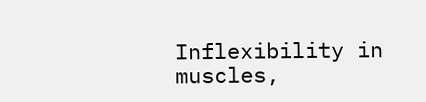Inflexibility in muscles,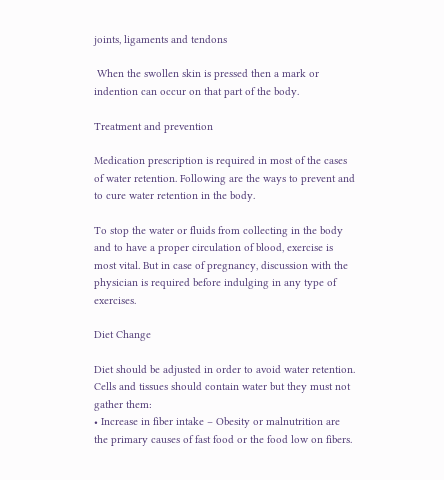joints, ligaments and tendons

 When the swollen skin is pressed then a mark or indention can occur on that part of the body.

Treatment and prevention

Medication prescription is required in most of the cases of water retention. Following are the ways to prevent and to cure water retention in the body.

To stop the water or fluids from collecting in the body and to have a proper circulation of blood, exercise is most vital. But in case of pregnancy, discussion with the physician is required before indulging in any type of exercises.

Diet Change

Diet should be adjusted in order to avoid water retention. Cells and tissues should contain water but they must not gather them:
• Increase in fiber intake – Obesity or malnutrition are the primary causes of fast food or the food low on fibers.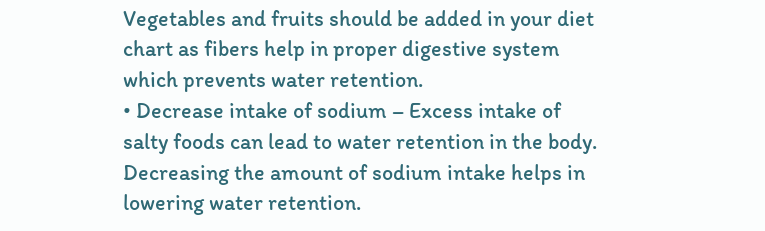Vegetables and fruits should be added in your diet chart as fibers help in proper digestive system which prevents water retention.
• Decrease intake of sodium – Excess intake of salty foods can lead to water retention in the body. Decreasing the amount of sodium intake helps in lowering water retention.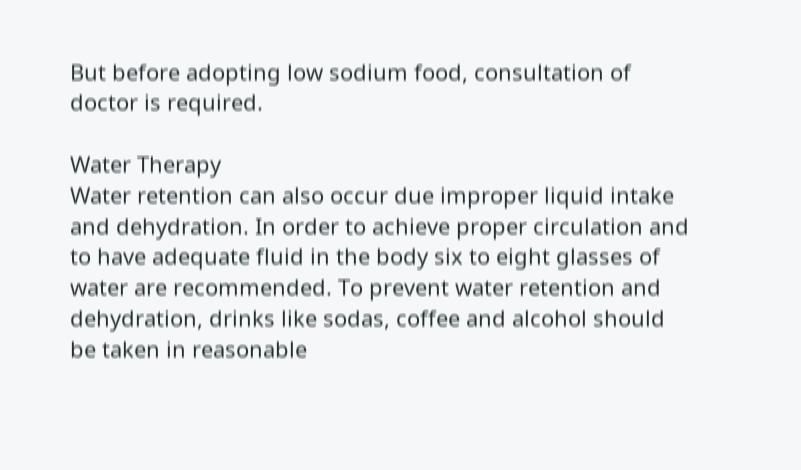But before adopting low sodium food, consultation of doctor is required.

Water Therapy
Water retention can also occur due improper liquid intake and dehydration. In order to achieve proper circulation and to have adequate fluid in the body six to eight glasses of water are recommended. To prevent water retention and dehydration, drinks like sodas, coffee and alcohol should be taken in reasonable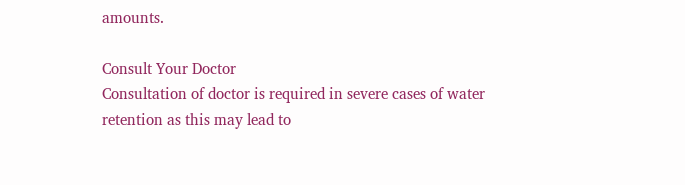amounts.

Consult Your Doctor
Consultation of doctor is required in severe cases of water retention as this may lead to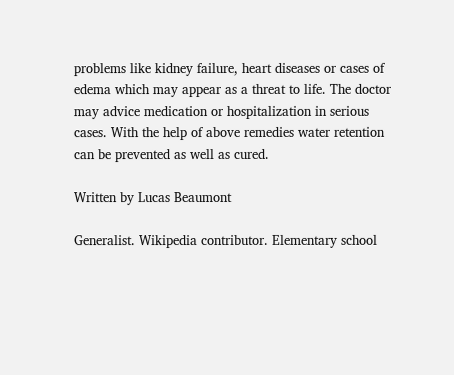problems like kidney failure, heart diseases or cases of edema which may appear as a threat to life. The doctor may advice medication or hospitalization in serious cases. With the help of above remedies water retention can be prevented as well as cured.

Written by Lucas Beaumont

Generalist. Wikipedia contributor. Elementary school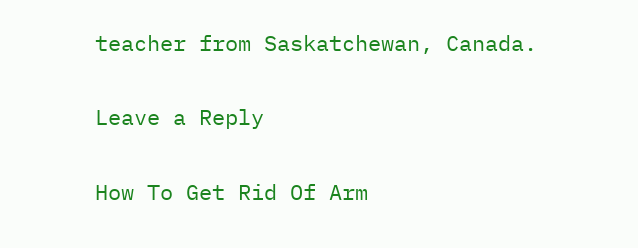teacher from Saskatchewan, Canada.

Leave a Reply

How To Get Rid Of Arm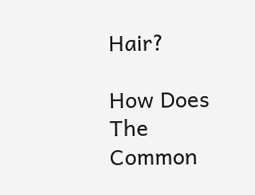Hair?

How Does The Common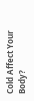Cold Affect Your Body?